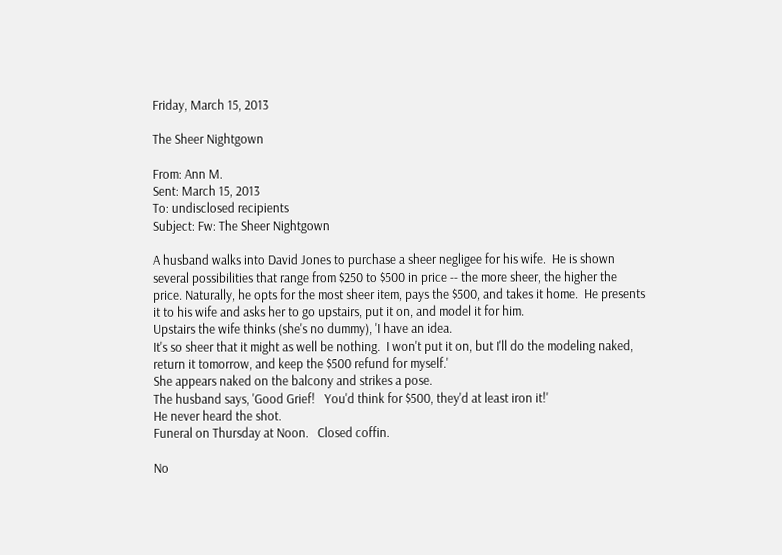Friday, March 15, 2013

The Sheer Nightgown

From: Ann M.
Sent: March 15, 2013
To: undisclosed recipients
Subject: Fw: The Sheer Nightgown

A husband walks into David Jones to purchase a sheer negligee for his wife.  He is shown several possibilities that range from $250 to $500 in price -- the more sheer, the higher the price. Naturally, he opts for the most sheer item, pays the $500, and takes it home.  He presents it to his wife and asks her to go upstairs, put it on, and model it for him.
Upstairs the wife thinks (she's no dummy), 'I have an idea.
It's so sheer that it might as well be nothing.  I won't put it on, but I'll do the modeling naked, return it tomorrow, and keep the $500 refund for myself.'
She appears naked on the balcony and strikes a pose.
The husband says, 'Good Grief!   You'd think for $500, they'd at least iron it!'
He never heard the shot.
Funeral on Thursday at Noon.   Closed coffin.

No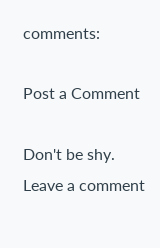comments:

Post a Comment

Don't be shy. Leave a comment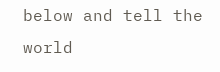below and tell the world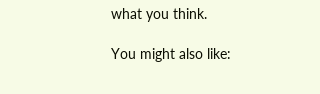what you think.

You might also like: